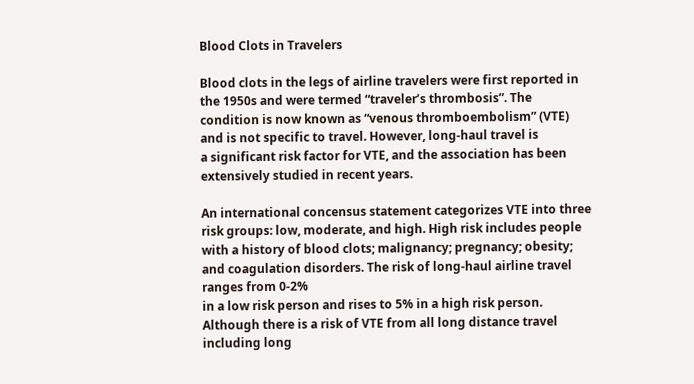Blood Clots in Travelers

Blood clots in the legs of airline travelers were first reported in the 1950s and were termed “traveler’s thrombosis”. The condition is now known as “venous thromboembolism” (VTE) and is not specific to travel. However, long-haul travel is
a significant risk factor for VTE, and the association has been extensively studied in recent years.

An international concensus statement categorizes VTE into three risk groups: low, moderate, and high. High risk includes people with a history of blood clots; malignancy; pregnancy; obesity; and coagulation disorders. The risk of long-haul airline travel ranges from 0-2%
in a low risk person and rises to 5% in a high risk person. Although there is a risk of VTE from all long distance travel including long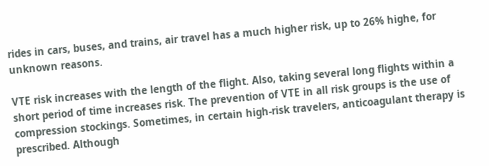rides in cars, buses, and trains, air travel has a much higher risk, up to 26% highe, for unknown reasons.

VTE risk increases with the length of the flight. Also, taking several long flights within a short period of time increases risk. The prevention of VTE in all risk groups is the use of compression stockings. Sometimes, in certain high-risk travelers, anticoagulant therapy is prescribed. Although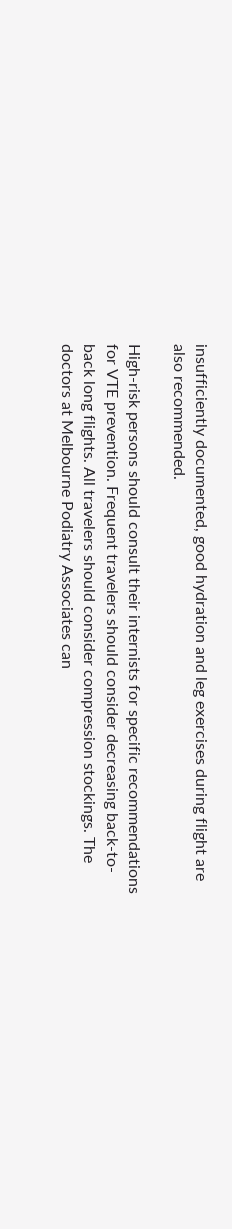insufficiently documented, good hydration and leg exercises during flight are also recommended.

High-risk persons should consult their internists for specific recommendations for VTE prevention. Frequent travelers should consider decreasing back-to-back long flights. All travelers should consider compression stockings. The doctors at Melbourne Podiatry Associates can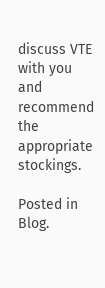discuss VTE with you and recommend the appropriate stockings.

Posted in Blog.